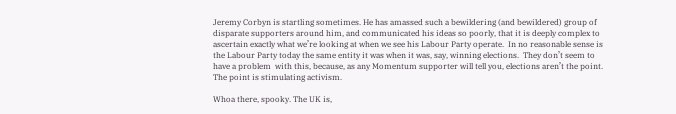Jeremy Corbyn is startling sometimes. He has amassed such a bewildering (and bewildered) group of disparate supporters around him, and communicated his ideas so poorly, that it is deeply complex to ascertain exactly what we’re looking at when we see his Labour Party operate.  In no reasonable sense is the Labour Party today the same entity it was when it was, say, winning elections.  They don’t seem to have a problem  with this, because, as any Momentum supporter will tell you, elections aren’t the point.  The point is stimulating activism.

Whoa there, spooky. The UK is,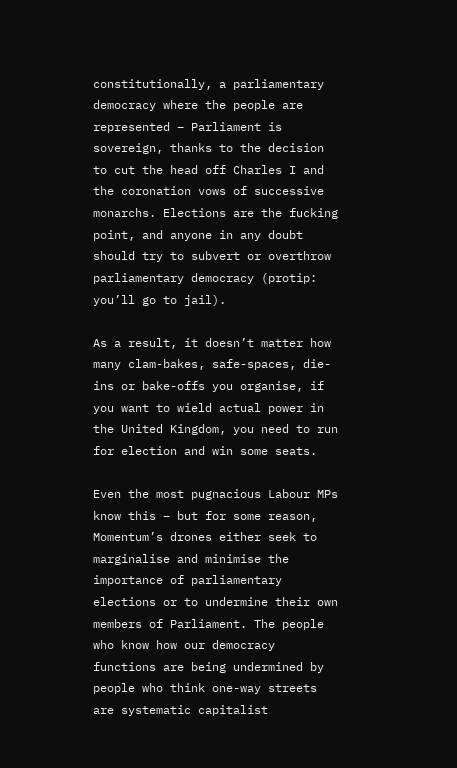constitutionally, a parliamentary democracy where the people are represented – Parliament is sovereign, thanks to the decision to cut the head off Charles I and the coronation vows of successive monarchs. Elections are the fucking point, and anyone in any doubt should try to subvert or overthrow parliamentary democracy (protip: you’ll go to jail).

As a result, it doesn’t matter how many clam-bakes, safe-spaces, die-ins or bake-offs you organise, if you want to wield actual power in the United Kingdom, you need to run for election and win some seats.

Even the most pugnacious Labour MPs know this – but for some reason, Momentum’s drones either seek to marginalise and minimise the importance of parliamentary elections or to undermine their own members of Parliament. The people who know how our democracy functions are being undermined by people who think one-way streets are systematic capitalist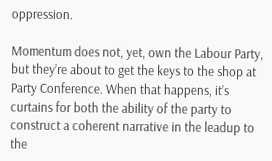oppression.

Momentum does not, yet, own the Labour Party, but they’re about to get the keys to the shop at Party Conference. When that happens, it’s curtains for both the ability of the party to construct a coherent narrative in the leadup to the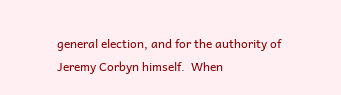general election, and for the authority of Jeremy Corbyn himself.  When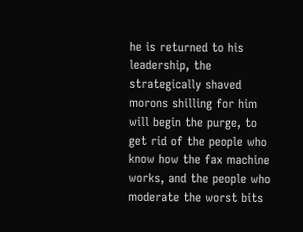he is returned to his leadership, the strategically shaved morons shilling for him will begin the purge, to get rid of the people who know how the fax machine works, and the people who moderate the worst bits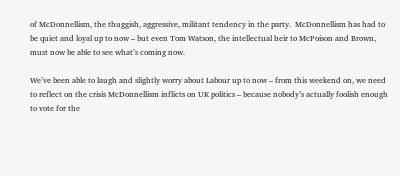of McDonnellism, the thuggish, aggressive, militant tendency in the party.  McDonnellism has had to be quiet and loyal up to now – but even Tom Watson, the intellectual heir to McPoison and Brown, must now be able to see what’s coming now.

We’ve been able to laugh and slightly worry about Labour up to now – from this weekend on, we need to reflect on the crisis McDonnellism inflicts on UK politics – because nobody’s actually foolish enough to vote for the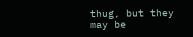thug, but they may be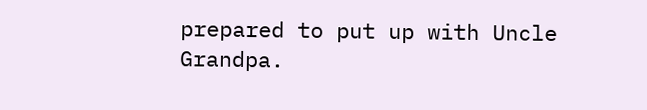prepared to put up with Uncle Grandpa.